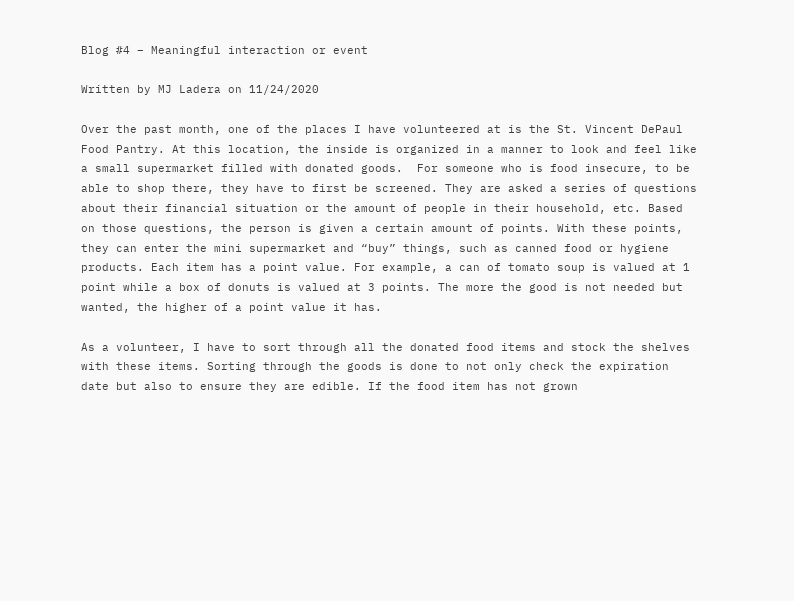Blog #4 – Meaningful interaction or event

Written by MJ Ladera on 11/24/2020

Over the past month, one of the places I have volunteered at is the St. Vincent DePaul Food Pantry. At this location, the inside is organized in a manner to look and feel like a small supermarket filled with donated goods.  For someone who is food insecure, to be able to shop there, they have to first be screened. They are asked a series of questions about their financial situation or the amount of people in their household, etc. Based on those questions, the person is given a certain amount of points. With these points, they can enter the mini supermarket and “buy” things, such as canned food or hygiene products. Each item has a point value. For example, a can of tomato soup is valued at 1 point while a box of donuts is valued at 3 points. The more the good is not needed but wanted, the higher of a point value it has.

As a volunteer, I have to sort through all the donated food items and stock the shelves with these items. Sorting through the goods is done to not only check the expiration date but also to ensure they are edible. If the food item has not grown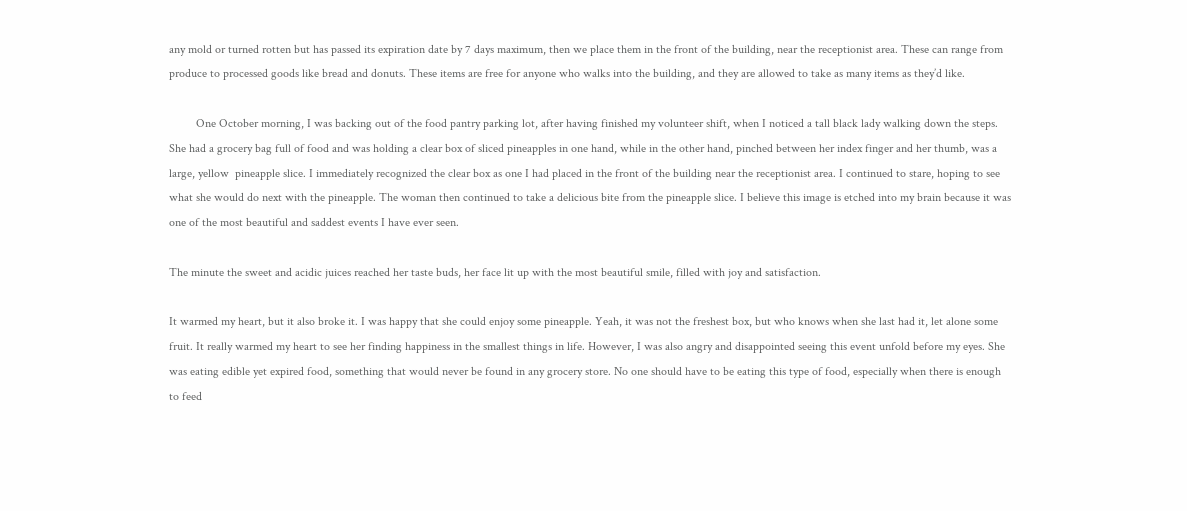any mold or turned rotten but has passed its expiration date by 7 days maximum, then we place them in the front of the building, near the receptionist area. These can range from produce to processed goods like bread and donuts. These items are free for anyone who walks into the building, and they are allowed to take as many items as they’d like.

         One October morning, I was backing out of the food pantry parking lot, after having finished my volunteer shift, when I noticed a tall black lady walking down the steps. She had a grocery bag full of food and was holding a clear box of sliced pineapples in one hand, while in the other hand, pinched between her index finger and her thumb, was a large, yellow  pineapple slice. I immediately recognized the clear box as one I had placed in the front of the building near the receptionist area. I continued to stare, hoping to see what she would do next with the pineapple. The woman then continued to take a delicious bite from the pineapple slice. I believe this image is etched into my brain because it was one of the most beautiful and saddest events I have ever seen.

The minute the sweet and acidic juices reached her taste buds, her face lit up with the most beautiful smile, filled with joy and satisfaction.

It warmed my heart, but it also broke it. I was happy that she could enjoy some pineapple. Yeah, it was not the freshest box, but who knows when she last had it, let alone some fruit. It really warmed my heart to see her finding happiness in the smallest things in life. However, I was also angry and disappointed seeing this event unfold before my eyes. She was eating edible yet expired food, something that would never be found in any grocery store. No one should have to be eating this type of food, especially when there is enough to feed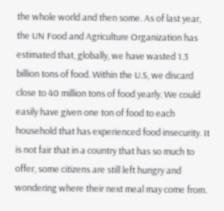the whole world and then some. As of last year, the UN Food and Agriculture Organization has estimated that, globally, we have wasted 1.3 billion tons of food. Within the U.S, we discard close to 40 million tons of food yearly. We could easily have given one ton of food to each household that has experienced food insecurity. It is not fair that in a country that has so much to offer, some citizens are still left hungry and wondering where their next meal may come from.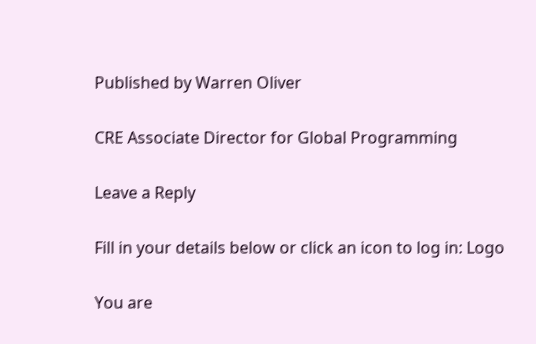Published by Warren Oliver

CRE Associate Director for Global Programming

Leave a Reply

Fill in your details below or click an icon to log in: Logo

You are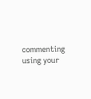commenting using your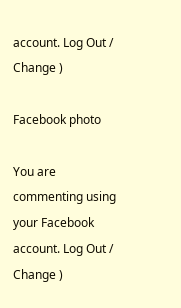account. Log Out /  Change )

Facebook photo

You are commenting using your Facebook account. Log Out /  Change )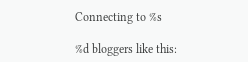Connecting to %s

%d bloggers like this: